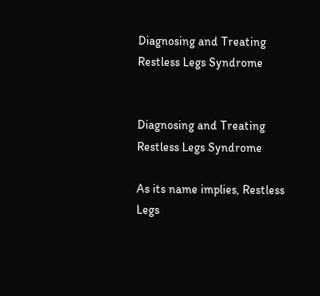Diagnosing and Treating Restless Legs Syndrome


Diagnosing and Treating Restless Legs Syndrome

As its name implies, Restless Legs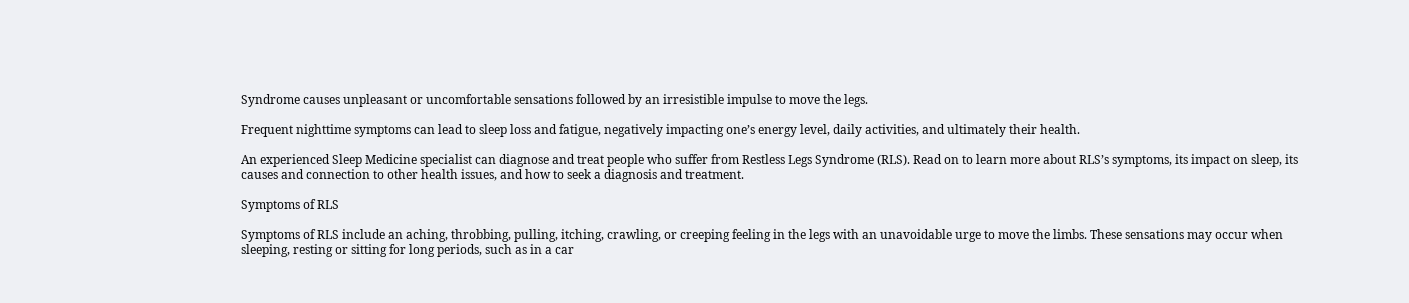Syndrome causes unpleasant or uncomfortable sensations followed by an irresistible impulse to move the legs.

Frequent nighttime symptoms can lead to sleep loss and fatigue, negatively impacting one’s energy level, daily activities, and ultimately their health.

An experienced Sleep Medicine specialist can diagnose and treat people who suffer from Restless Legs Syndrome (RLS). Read on to learn more about RLS’s symptoms, its impact on sleep, its causes and connection to other health issues, and how to seek a diagnosis and treatment.

Symptoms of RLS

Symptoms of RLS include an aching, throbbing, pulling, itching, crawling, or creeping feeling in the legs with an unavoidable urge to move the limbs. These sensations may occur when sleeping, resting or sitting for long periods, such as in a car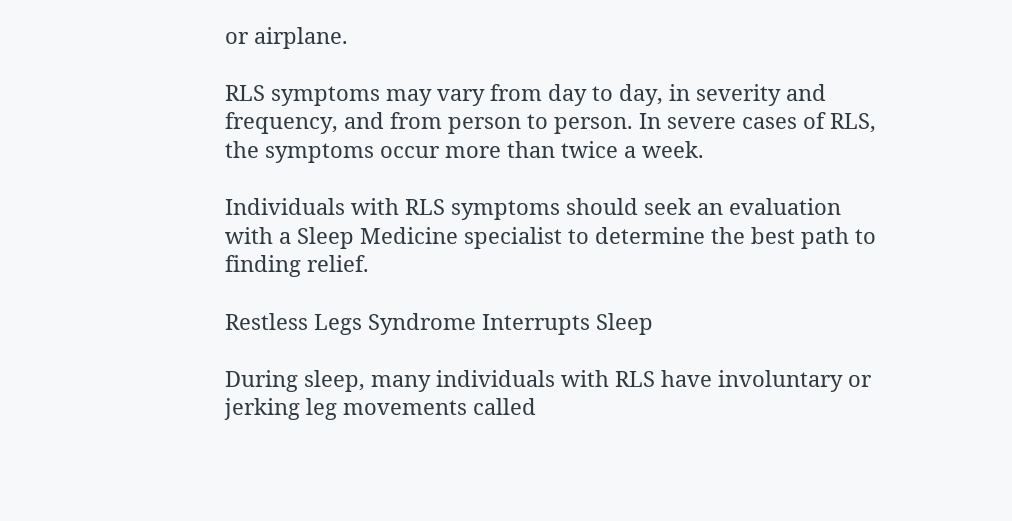or airplane.

RLS symptoms may vary from day to day, in severity and frequency, and from person to person. In severe cases of RLS, the symptoms occur more than twice a week.

Individuals with RLS symptoms should seek an evaluation with a Sleep Medicine specialist to determine the best path to finding relief.

Restless Legs Syndrome Interrupts Sleep

During sleep, many individuals with RLS have involuntary or jerking leg movements called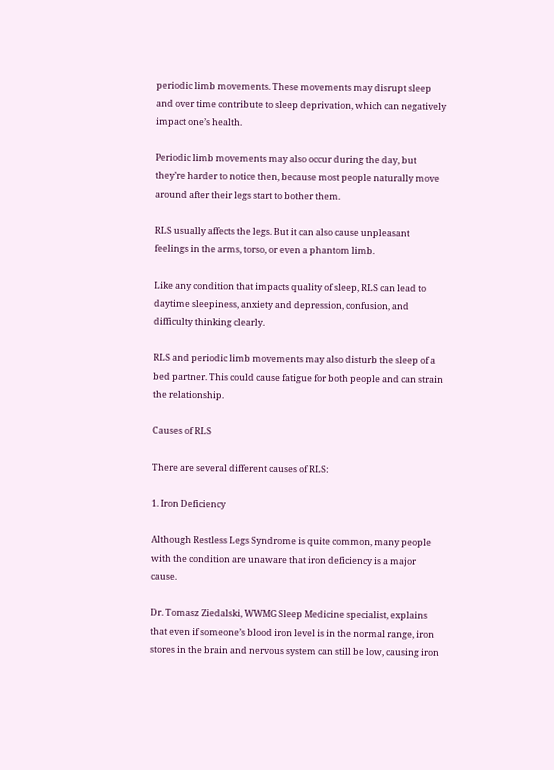periodic limb movements. These movements may disrupt sleep and over time contribute to sleep deprivation, which can negatively impact one’s health.

Periodic limb movements may also occur during the day, but they’re harder to notice then, because most people naturally move around after their legs start to bother them.

RLS usually affects the legs. But it can also cause unpleasant feelings in the arms, torso, or even a phantom limb.

Like any condition that impacts quality of sleep, RLS can lead to daytime sleepiness, anxiety and depression, confusion, and difficulty thinking clearly.

RLS and periodic limb movements may also disturb the sleep of a bed partner. This could cause fatigue for both people and can strain the relationship.

Causes of RLS

There are several different causes of RLS:

1. Iron Deficiency

Although Restless Legs Syndrome is quite common, many people with the condition are unaware that iron deficiency is a major cause.

Dr. Tomasz Ziedalski, WWMG Sleep Medicine specialist, explains that even if someone’s blood iron level is in the normal range, iron stores in the brain and nervous system can still be low, causing iron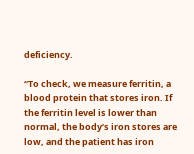deficiency.

“To check, we measure ferritin, a blood protein that stores iron. If the ferritin level is lower than normal, the body’s iron stores are low, and the patient has iron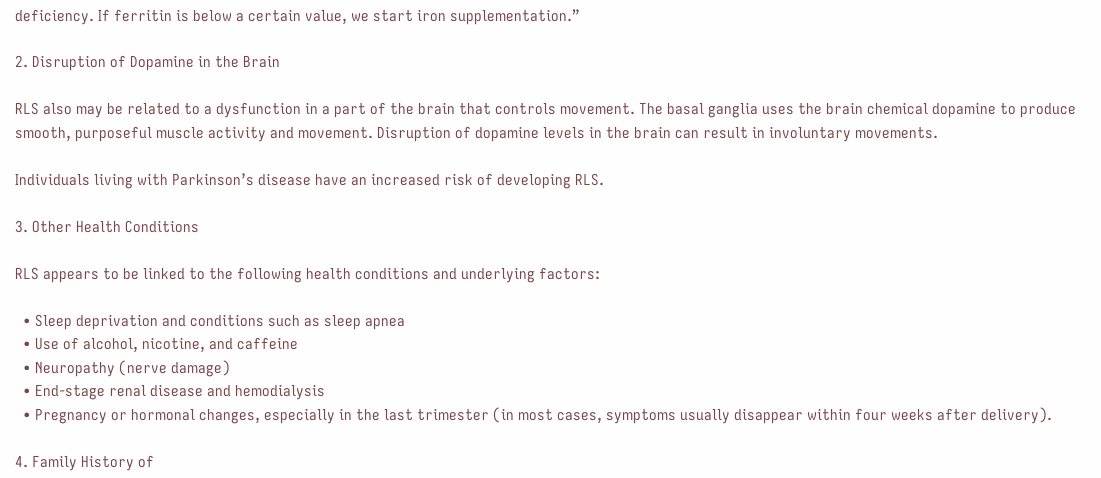deficiency. If ferritin is below a certain value, we start iron supplementation.”

2. Disruption of Dopamine in the Brain

RLS also may be related to a dysfunction in a part of the brain that controls movement. The basal ganglia uses the brain chemical dopamine to produce smooth, purposeful muscle activity and movement. Disruption of dopamine levels in the brain can result in involuntary movements.

Individuals living with Parkinson’s disease have an increased risk of developing RLS.

3. Other Health Conditions

RLS appears to be linked to the following health conditions and underlying factors:

  • Sleep deprivation and conditions such as sleep apnea
  • Use of alcohol, nicotine, and caffeine
  • Neuropathy (nerve damage)
  • End-stage renal disease and hemodialysis
  • Pregnancy or hormonal changes, especially in the last trimester (in most cases, symptoms usually disappear within four weeks after delivery).

4. Family History of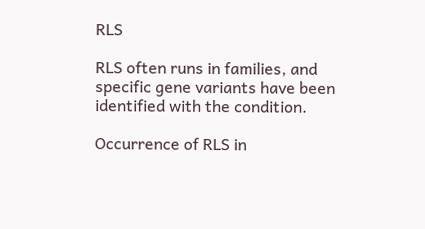RLS

RLS often runs in families, and specific gene variants have been identified with the condition.

Occurrence of RLS in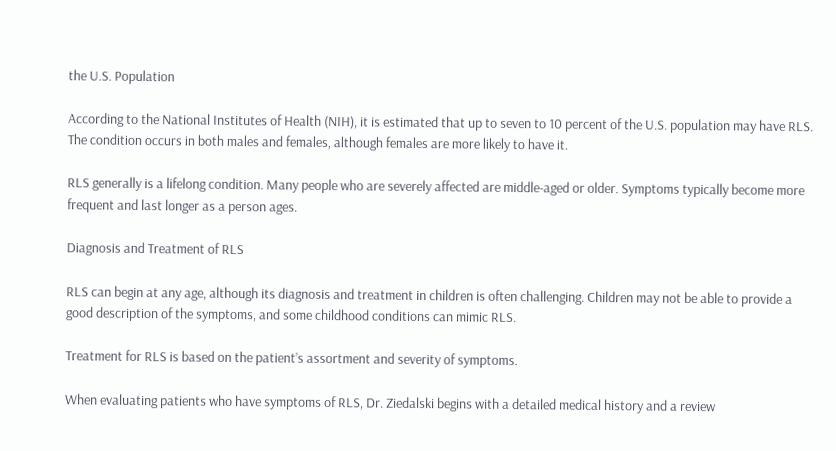the U.S. Population

According to the National Institutes of Health (NIH), it is estimated that up to seven to 10 percent of the U.S. population may have RLS. The condition occurs in both males and females, although females are more likely to have it.

RLS generally is a lifelong condition. Many people who are severely affected are middle-aged or older. Symptoms typically become more frequent and last longer as a person ages.

Diagnosis and Treatment of RLS

RLS can begin at any age, although its diagnosis and treatment in children is often challenging. Children may not be able to provide a good description of the symptoms, and some childhood conditions can mimic RLS.

Treatment for RLS is based on the patient’s assortment and severity of symptoms.

When evaluating patients who have symptoms of RLS, Dr. Ziedalski begins with a detailed medical history and a review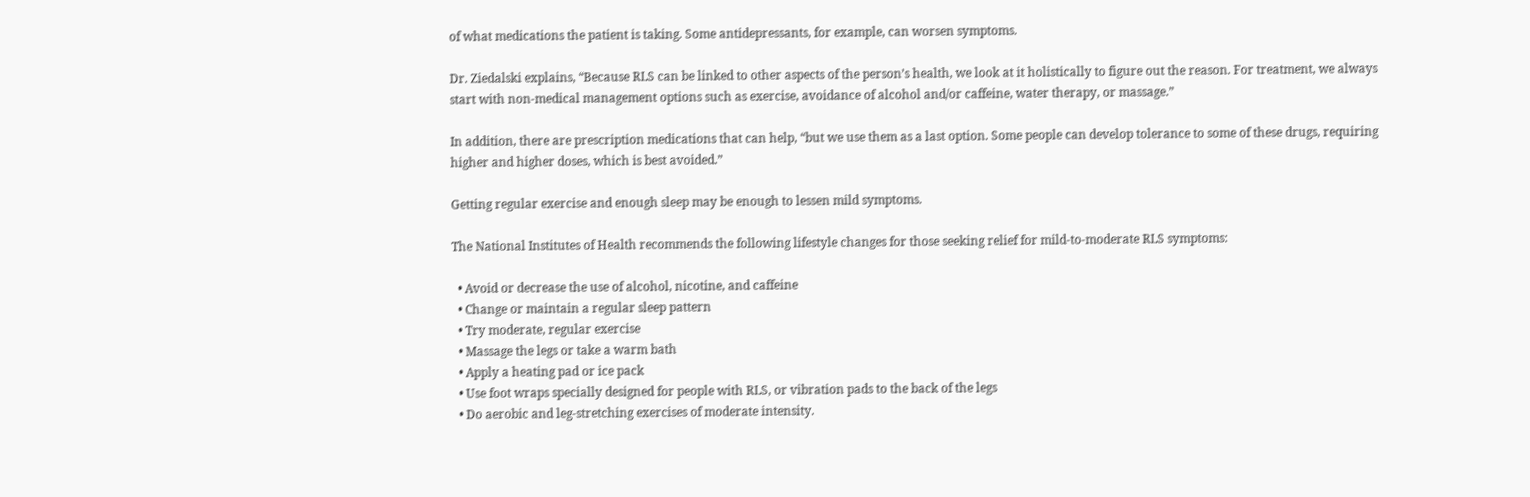of what medications the patient is taking. Some antidepressants, for example, can worsen symptoms.

Dr. Ziedalski explains, “Because RLS can be linked to other aspects of the person’s health, we look at it holistically to figure out the reason. For treatment, we always start with non-medical management options such as exercise, avoidance of alcohol and/or caffeine, water therapy, or massage.”

In addition, there are prescription medications that can help, “but we use them as a last option. Some people can develop tolerance to some of these drugs, requiring higher and higher doses, which is best avoided.”

Getting regular exercise and enough sleep may be enough to lessen mild symptoms.

The National Institutes of Health recommends the following lifestyle changes for those seeking relief for mild-to-moderate RLS symptoms:

  • Avoid or decrease the use of alcohol, nicotine, and caffeine
  • Change or maintain a regular sleep pattern
  • Try moderate, regular exercise
  • Massage the legs or take a warm bath
  • Apply a heating pad or ice pack
  • Use foot wraps specially designed for people with RLS, or vibration pads to the back of the legs
  • Do aerobic and leg-stretching exercises of moderate intensity.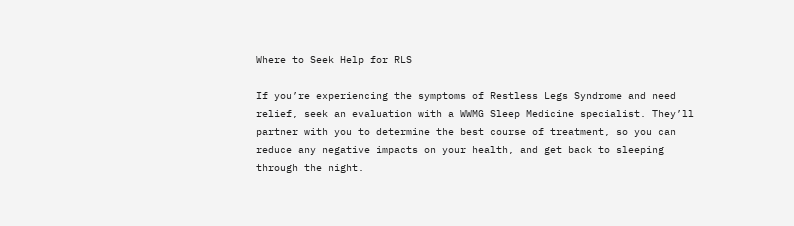Where to Seek Help for RLS

If you’re experiencing the symptoms of Restless Legs Syndrome and need relief, seek an evaluation with a WWMG Sleep Medicine specialist. They’ll partner with you to determine the best course of treatment, so you can reduce any negative impacts on your health, and get back to sleeping through the night.